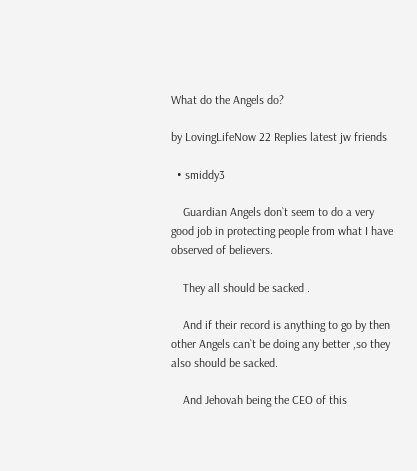What do the Angels do?

by LovingLifeNow 22 Replies latest jw friends

  • smiddy3

    Guardian Angels don`t seem to do a very good job in protecting people from what I have observed of believers.

    They all should be sacked .

    And if their record is anything to go by then other Angels can`t be doing any better ,so they also should be sacked.

    And Jehovah being the CEO of this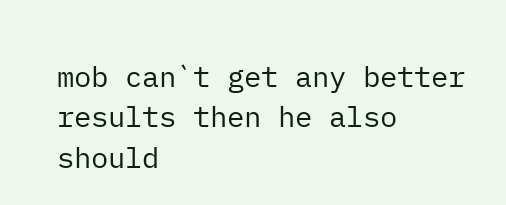mob can`t get any better results then he also should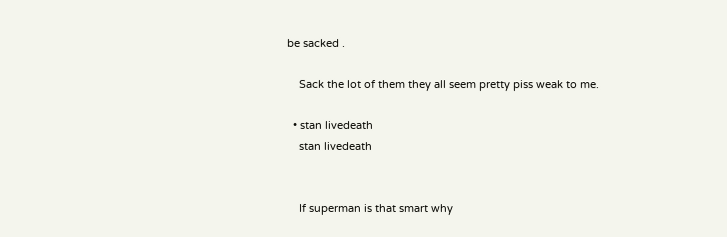be sacked .

    Sack the lot of them they all seem pretty piss weak to me.

  • stan livedeath
    stan livedeath


    If superman is that smart why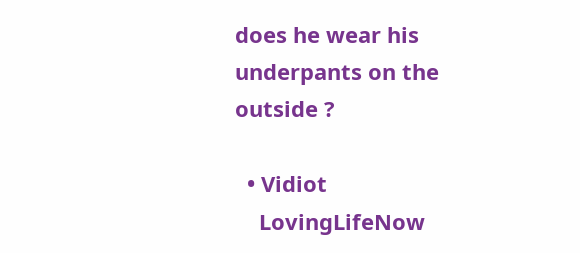does he wear his underpants on the outside ?

  • Vidiot
    LovingLifeNow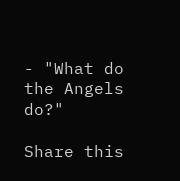- "What do the Angels do?"

Share this